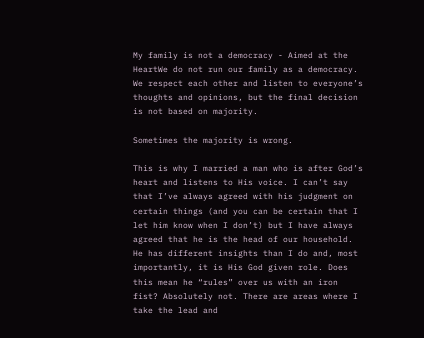My family is not a democracy - Aimed at the HeartWe do not run our family as a democracy. We respect each other and listen to everyone’s thoughts and opinions, but the final decision is not based on majority.

Sometimes the majority is wrong.

This is why I married a man who is after God’s heart and listens to His voice. I can’t say that I’ve always agreed with his judgment on certain things (and you can be certain that I let him know when I don’t) but I have always agreed that he is the head of our household. He has different insights than I do and, most importantly, it is His God given role. Does this mean he “rules” over us with an iron fist? Absolutely not. There are areas where I take the lead and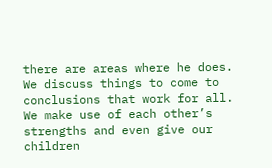there are areas where he does. We discuss things to come to conclusions that work for all. We make use of each other’s strengths and even give our children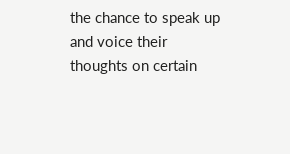the chance to speak up and voice their thoughts on certain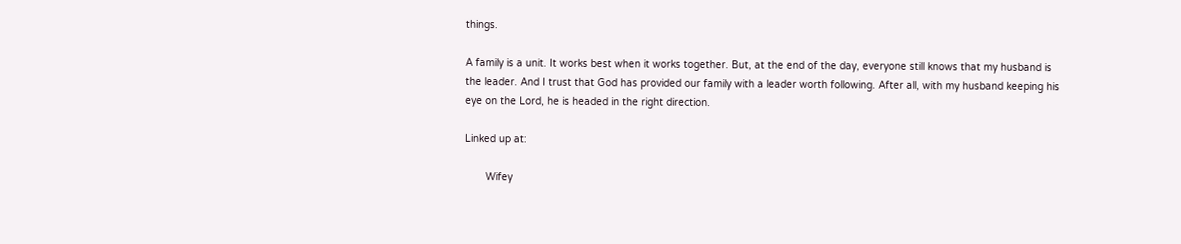things.

A family is a unit. It works best when it works together. But, at the end of the day, everyone still knows that my husband is the leader. And I trust that God has provided our family with a leader worth following. After all, with my husband keeping his eye on the Lord, he is headed in the right direction.

Linked up at:

       Wifey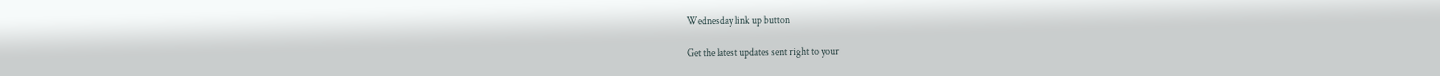Wednesday link up button

Get the latest updates sent right to your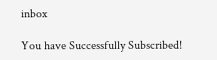inbox

You have Successfully Subscribed!